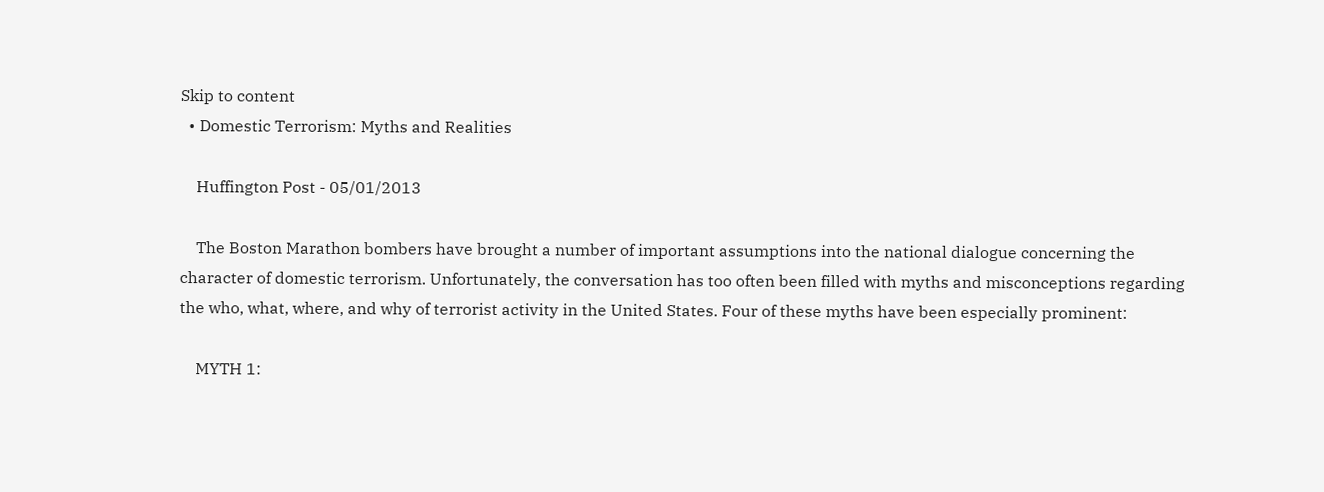Skip to content
  • Domestic Terrorism: Myths and Realities

    Huffington Post - 05/01/2013

    The Boston Marathon bombers have brought a number of important assumptions into the national dialogue concerning the character of domestic terrorism. Unfortunately, the conversation has too often been filled with myths and misconceptions regarding the who, what, where, and why of terrorist activity in the United States. Four of these myths have been especially prominent:

    MYTH 1: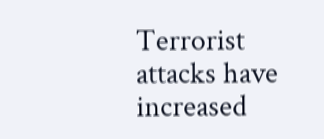Terrorist attacks have increased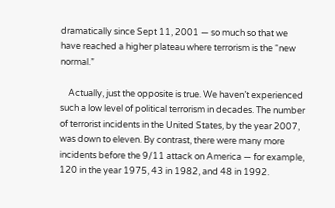dramatically since Sept 11, 2001 — so much so that we have reached a higher plateau where terrorism is the “new normal.”

    Actually, just the opposite is true. We haven’t experienced such a low level of political terrorism in decades. The number of terrorist incidents in the United States, by the year 2007, was down to eleven. By contrast, there were many more incidents before the 9/11 attack on America — for example, 120 in the year 1975, 43 in 1982, and 48 in 1992.